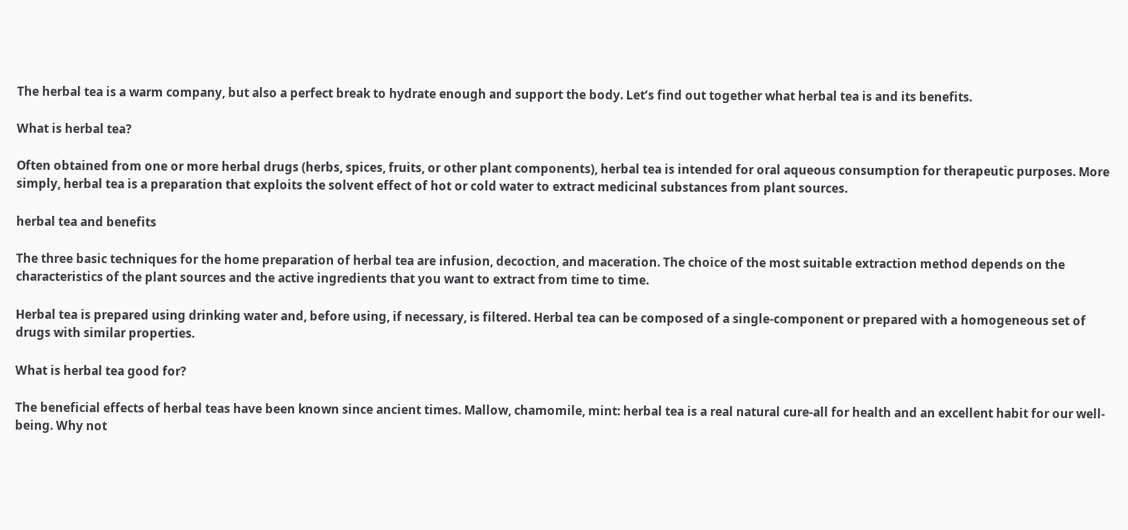The herbal tea is a warm company, but also a perfect break to hydrate enough and support the body. Let’s find out together what herbal tea is and its benefits.

What is herbal tea?

Often obtained from one or more herbal drugs (herbs, spices, fruits, or other plant components), herbal tea is intended for oral aqueous consumption for therapeutic purposes. More simply, herbal tea is a preparation that exploits the solvent effect of hot or cold water to extract medicinal substances from plant sources.

herbal tea and benefits

The three basic techniques for the home preparation of herbal tea are infusion, decoction, and maceration. The choice of the most suitable extraction method depends on the characteristics of the plant sources and the active ingredients that you want to extract from time to time.

Herbal tea is prepared using drinking water and, before using, if necessary, is filtered. Herbal tea can be composed of a single-component or prepared with a homogeneous set of drugs with similar properties.

What is herbal tea good for?

The beneficial effects of herbal teas have been known since ancient times. Mallow, chamomile, mint: herbal tea is a real natural cure-all for health and an excellent habit for our well-being. Why not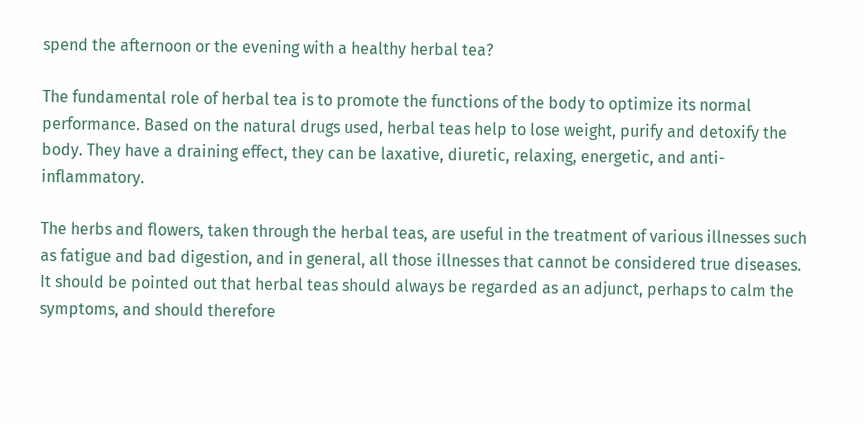spend the afternoon or the evening with a healthy herbal tea?

The fundamental role of herbal tea is to promote the functions of the body to optimize its normal performance. Based on the natural drugs used, herbal teas help to lose weight, purify and detoxify the body. They have a draining effect, they can be laxative, diuretic, relaxing, energetic, and anti-inflammatory.

The herbs and flowers, taken through the herbal teas, are useful in the treatment of various illnesses such as fatigue and bad digestion, and in general, all those illnesses that cannot be considered true diseases. It should be pointed out that herbal teas should always be regarded as an adjunct, perhaps to calm the symptoms, and should therefore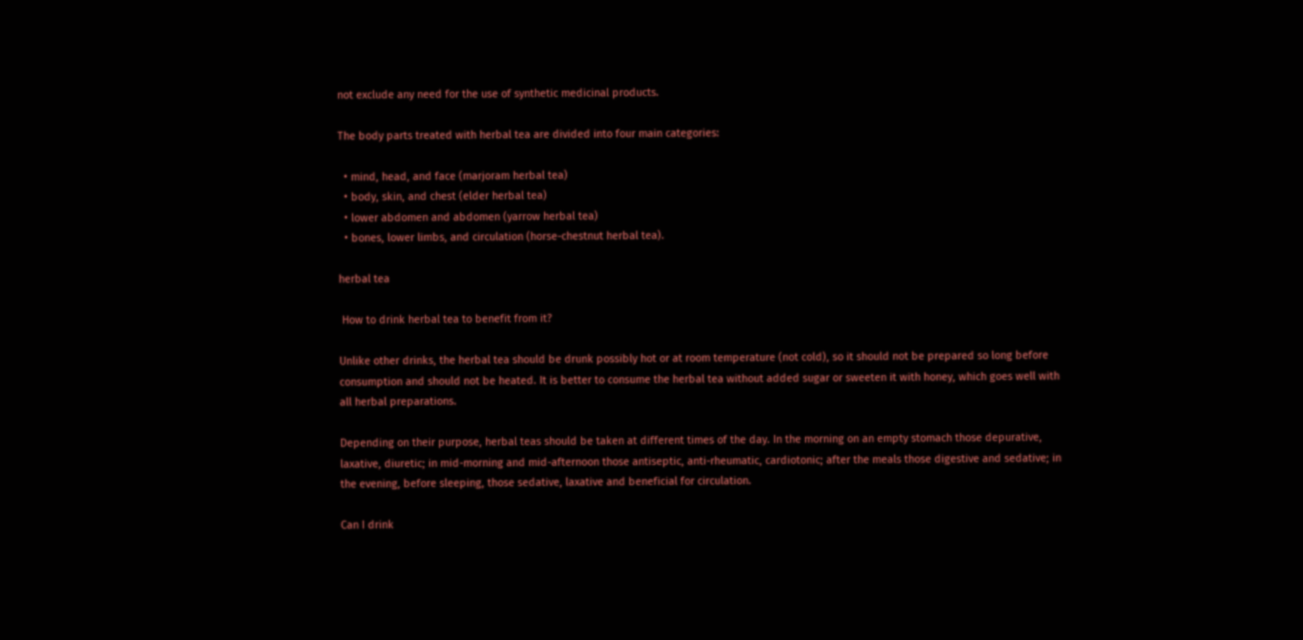not exclude any need for the use of synthetic medicinal products.

The body parts treated with herbal tea are divided into four main categories:

  • mind, head, and face (marjoram herbal tea)
  • body, skin, and chest (elder herbal tea)
  • lower abdomen and abdomen (yarrow herbal tea)
  • bones, lower limbs, and circulation (horse-chestnut herbal tea).

herbal tea

 How to drink herbal tea to benefit from it?

Unlike other drinks, the herbal tea should be drunk possibly hot or at room temperature (not cold), so it should not be prepared so long before consumption and should not be heated. It is better to consume the herbal tea without added sugar or sweeten it with honey, which goes well with all herbal preparations.

Depending on their purpose, herbal teas should be taken at different times of the day. In the morning on an empty stomach those depurative, laxative, diuretic; in mid-morning and mid-afternoon those antiseptic, anti-rheumatic, cardiotonic; after the meals those digestive and sedative; in the evening, before sleeping, those sedative, laxative and beneficial for circulation.

Can I drink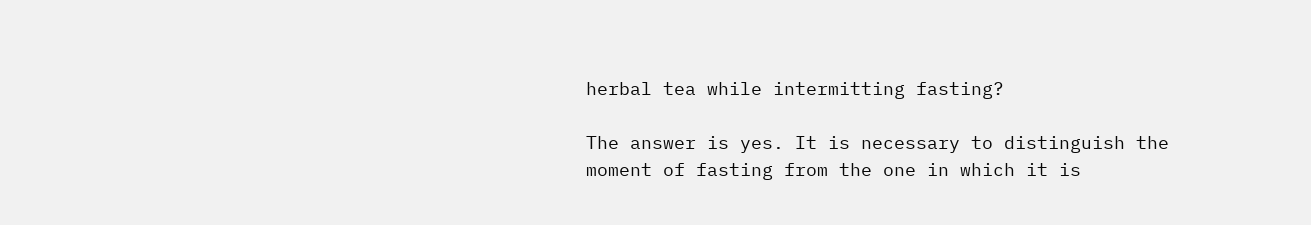herbal tea while intermitting fasting?

The answer is yes. It is necessary to distinguish the moment of fasting from the one in which it is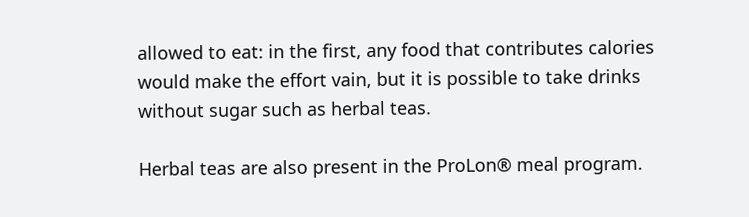allowed to eat: in the first, any food that contributes calories would make the effort vain, but it is possible to take drinks without sugar such as herbal teas.

Herbal teas are also present in the ProLon® meal program.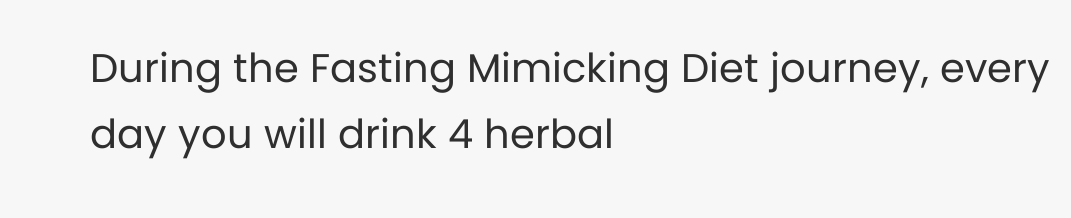During the Fasting Mimicking Diet journey, every day you will drink 4 herbal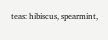teas: hibiscus, spearmint,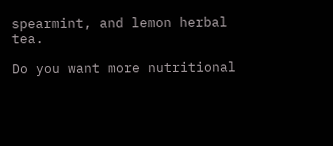spearmint, and lemon herbal tea.

Do you want more nutritional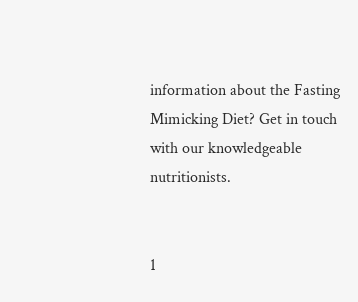information about the Fasting Mimicking Diet? Get in touch with our knowledgeable nutritionists.


1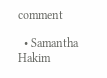comment

  • Samantha Hakim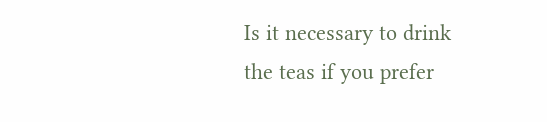Is it necessary to drink the teas if you prefer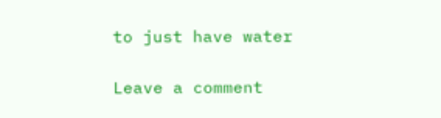to just have water

Leave a comment